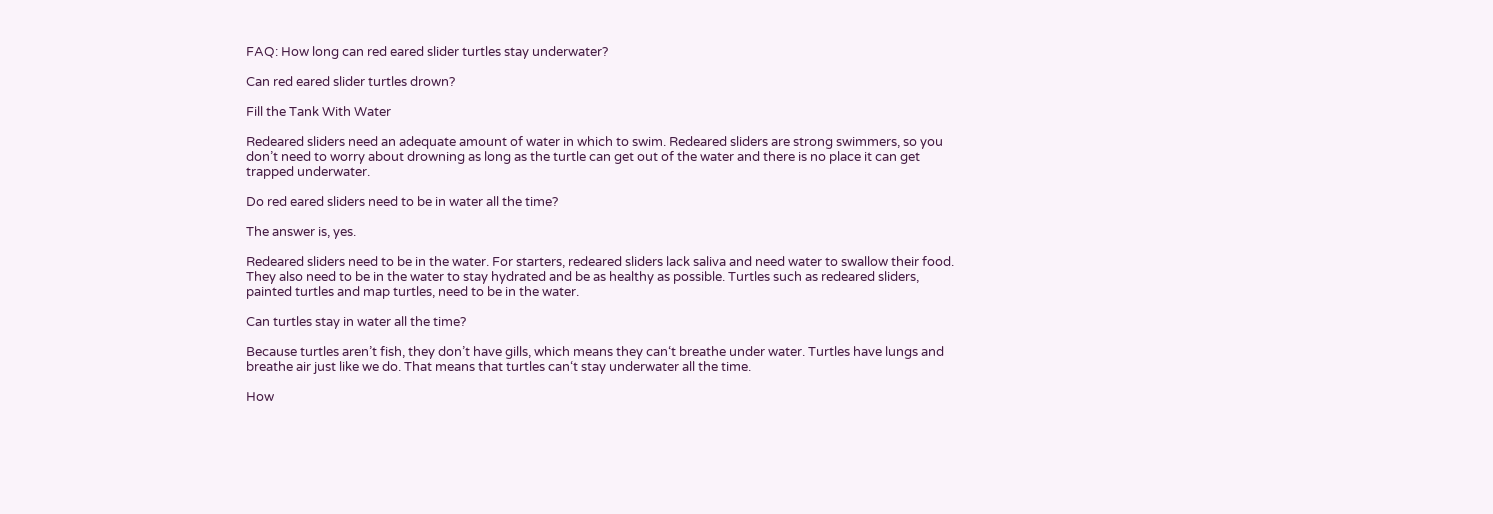FAQ: How long can red eared slider turtles stay underwater?

Can red eared slider turtles drown?

Fill the Tank With Water

Redeared sliders need an adequate amount of water in which to swim. Redeared sliders are strong swimmers, so you don’t need to worry about drowning as long as the turtle can get out of the water and there is no place it can get trapped underwater.

Do red eared sliders need to be in water all the time?

The answer is, yes.

Redeared sliders need to be in the water. For starters, redeared sliders lack saliva and need water to swallow their food. They also need to be in the water to stay hydrated and be as healthy as possible. Turtles such as redeared sliders, painted turtles and map turtles, need to be in the water.

Can turtles stay in water all the time?

Because turtles aren’t fish, they don’t have gills, which means they can‘t breathe under water. Turtles have lungs and breathe air just like we do. That means that turtles can‘t stay underwater all the time.

How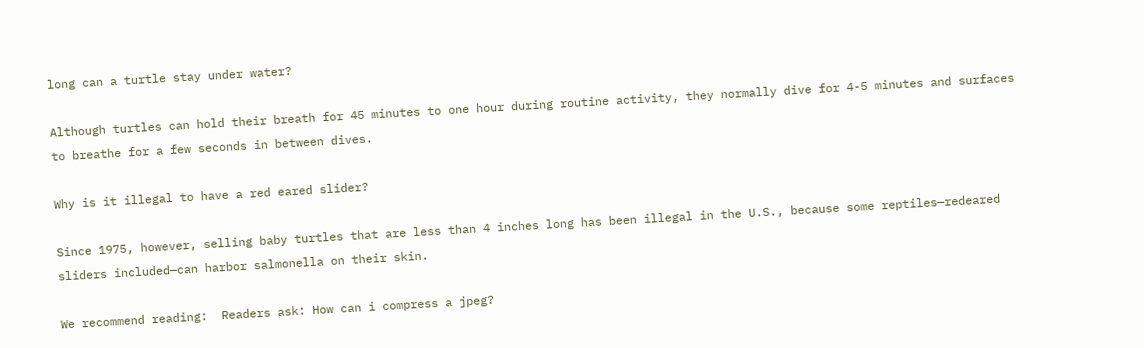long can a turtle stay under water?

Although turtles can hold their breath for 45 minutes to one hour during routine activity, they normally dive for 4-5 minutes and surfaces to breathe for a few seconds in between dives.

Why is it illegal to have a red eared slider?

Since 1975, however, selling baby turtles that are less than 4 inches long has been illegal in the U.S., because some reptiles—redeared sliders included—can harbor salmonella on their skin.

We recommend reading:  Readers ask: How can i compress a jpeg?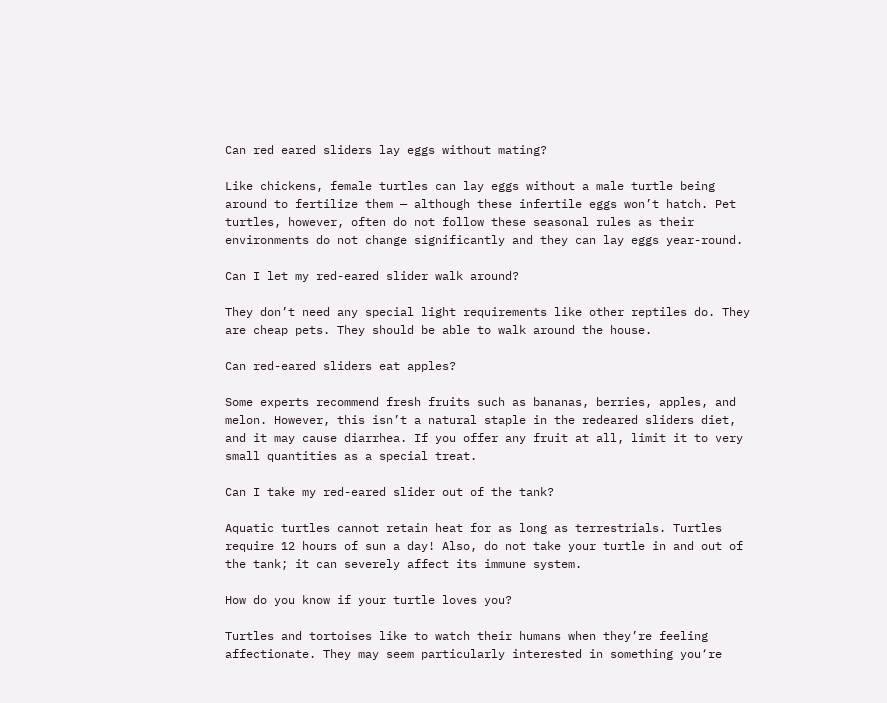Can red eared sliders lay eggs without mating?

Like chickens, female turtles can lay eggs without a male turtle being around to fertilize them — although these infertile eggs won’t hatch. Pet turtles, however, often do not follow these seasonal rules as their environments do not change significantly and they can lay eggs year-round.

Can I let my red-eared slider walk around?

They don’t need any special light requirements like other reptiles do. They are cheap pets. They should be able to walk around the house.

Can red-eared sliders eat apples?

Some experts recommend fresh fruits such as bananas, berries, apples, and melon. However, this isn’t a natural staple in the redeared sliders diet, and it may cause diarrhea. If you offer any fruit at all, limit it to very small quantities as a special treat.

Can I take my red-eared slider out of the tank?

Aquatic turtles cannot retain heat for as long as terrestrials. Turtles require 12 hours of sun a day! Also, do not take your turtle in and out of the tank; it can severely affect its immune system.

How do you know if your turtle loves you?

Turtles and tortoises like to watch their humans when they’re feeling affectionate. They may seem particularly interested in something you‘re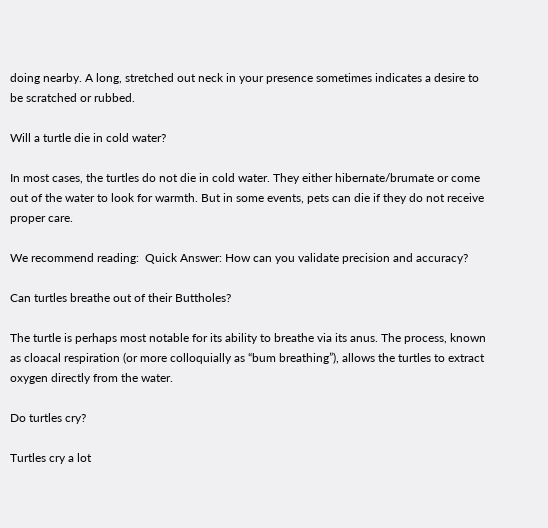doing nearby. A long, stretched out neck in your presence sometimes indicates a desire to be scratched or rubbed.

Will a turtle die in cold water?

In most cases, the turtles do not die in cold water. They either hibernate/brumate or come out of the water to look for warmth. But in some events, pets can die if they do not receive proper care.

We recommend reading:  Quick Answer: How can you validate precision and accuracy?

Can turtles breathe out of their Buttholes?

The turtle is perhaps most notable for its ability to breathe via its anus. The process, known as cloacal respiration (or more colloquially as “bum breathing”), allows the turtles to extract oxygen directly from the water.

Do turtles cry?

Turtles cry a lot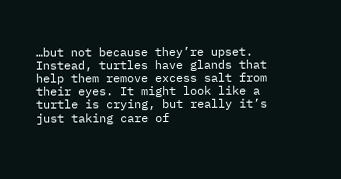…but not because they’re upset. Instead, turtles have glands that help them remove excess salt from their eyes. It might look like a turtle is crying, but really it’s just taking care of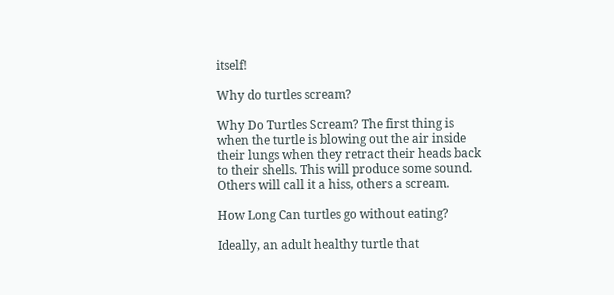itself!

Why do turtles scream?

Why Do Turtles Scream? The first thing is when the turtle is blowing out the air inside their lungs when they retract their heads back to their shells. This will produce some sound. Others will call it a hiss, others a scream.

How Long Can turtles go without eating?

Ideally, an adult healthy turtle that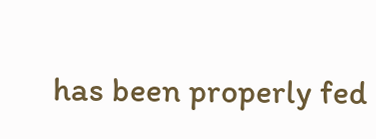has been properly fed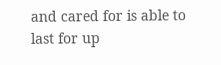and cared for is able to last for up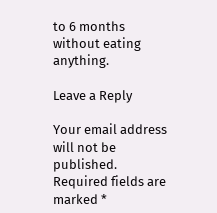to 6 months without eating anything.

Leave a Reply

Your email address will not be published. Required fields are marked *